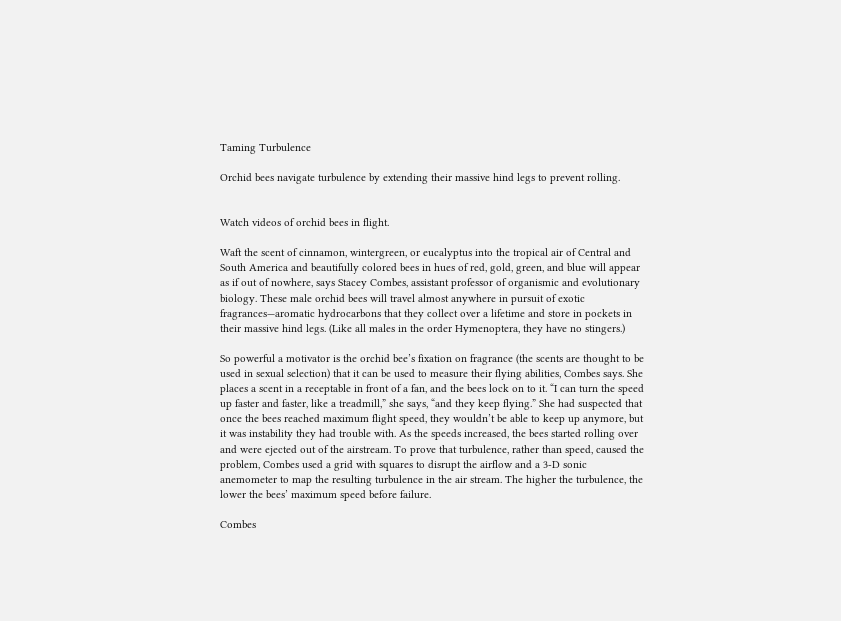Taming Turbulence

Orchid bees navigate turbulence by extending their massive hind legs to prevent rolling.


Watch videos of orchid bees in flight.

Waft the scent of cinnamon, wintergreen, or eucalyptus into the tropical air of Central and South America and beautifully colored bees in hues of red, gold, green, and blue will appear as if out of nowhere, says Stacey Combes, assistant professor of organismic and evolutionary biology. These male orchid bees will travel almost anywhere in pursuit of exotic fragrances—aromatic hydrocarbons that they collect over a lifetime and store in pockets in their massive hind legs. (Like all males in the order Hymenoptera, they have no stingers.)

So powerful a motivator is the orchid bee’s fixation on fragrance (the scents are thought to be used in sexual selection) that it can be used to measure their flying abilities, Combes says. She places a scent in a receptable in front of a fan, and the bees lock on to it. “I can turn the speed up faster and faster, like a treadmill,” she says, “and they keep flying.” She had suspected that once the bees reached maximum flight speed, they wouldn’t be able to keep up anymore, but it was instability they had trouble with. As the speeds increased, the bees started rolling over and were ejected out of the airstream. To prove that turbulence, rather than speed, caused the problem, Combes used a grid with squares to disrupt the airflow and a 3-D sonic anemometer to map the resulting turbulence in the air stream. The higher the turbulence, the lower the bees’ maximum speed before failure.

Combes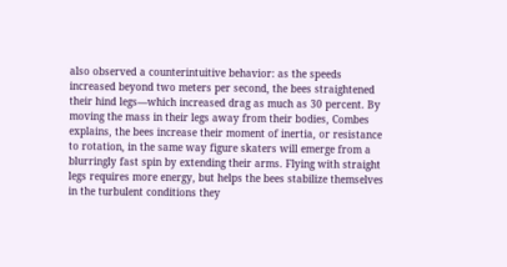also observed a counterintuitive behavior: as the speeds increased beyond two meters per second, the bees straightened their hind legs—which increased drag as much as 30 percent. By moving the mass in their legs away from their bodies, Combes explains, the bees increase their moment of inertia, or resistance to rotation, in the same way figure skaters will emerge from a blurringly fast spin by extending their arms. Flying with straight legs requires more energy, but helps the bees stabilize themselves in the turbulent conditions they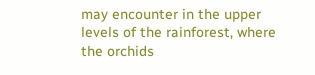may encounter in the upper levels of the rainforest, where the orchids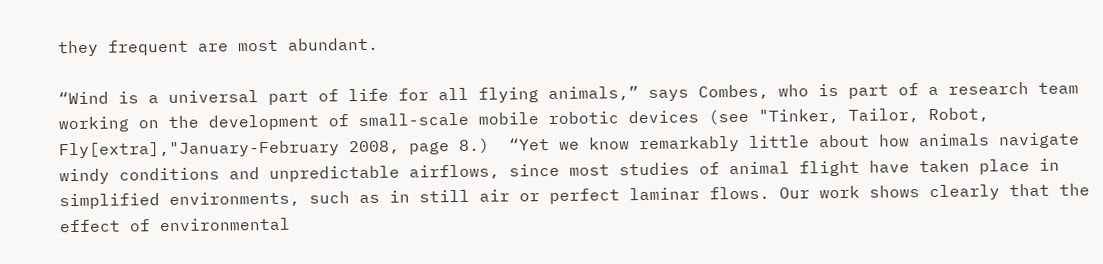they frequent are most abundant.

“Wind is a universal part of life for all flying animals,” says Combes, who is part of a research team working on the development of small-scale mobile robotic devices (see "Tinker, Tailor, Robot, Fly[extra],"January-February 2008, page 8.)  “Yet we know remarkably little about how animals navigate windy conditions and unpredictable airflows, since most studies of animal flight have taken place in simplified environments, such as in still air or perfect laminar flows. Our work shows clearly that the effect of environmental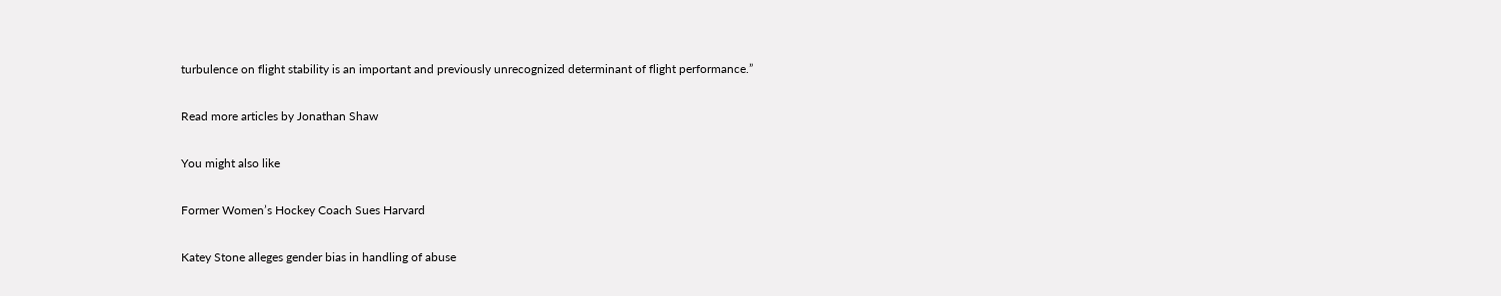turbulence on flight stability is an important and previously unrecognized determinant of flight performance.”

Read more articles by Jonathan Shaw

You might also like

Former Women’s Hockey Coach Sues Harvard

Katey Stone alleges gender bias in handling of abuse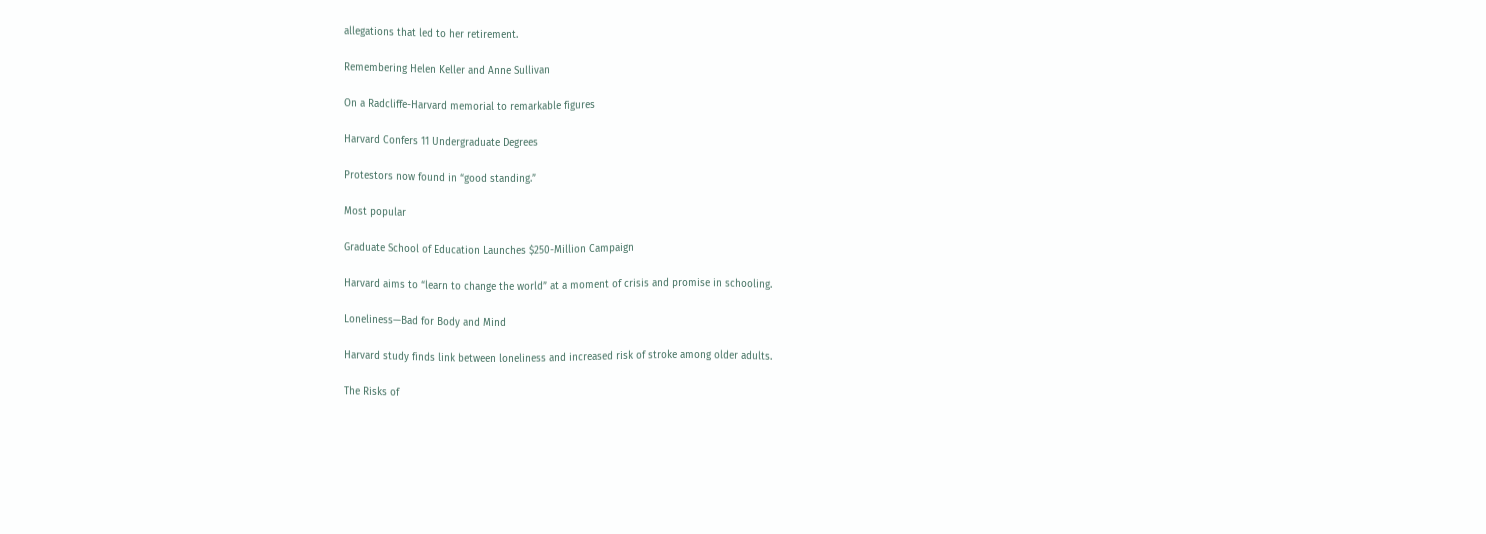allegations that led to her retirement.

Remembering Helen Keller and Anne Sullivan

On a Radcliffe-Harvard memorial to remarkable figures

Harvard Confers 11 Undergraduate Degrees

Protestors now found in “good standing.”

Most popular

Graduate School of Education Launches $250-Million Campaign

Harvard aims to “learn to change the world” at a moment of crisis and promise in schooling.

Loneliness—Bad for Body and Mind

Harvard study finds link between loneliness and increased risk of stroke among older adults.

The Risks of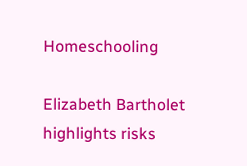Homeschooling

Elizabeth Bartholet highlights risks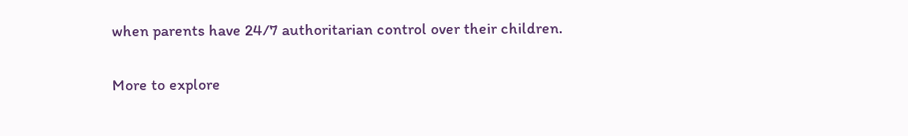when parents have 24/7 authoritarian control over their children.

More to explore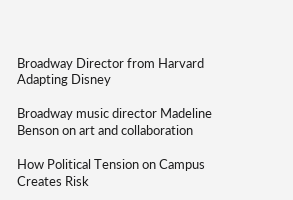Broadway Director from Harvard Adapting Disney

Broadway music director Madeline Benson on art and collaboration

How Political Tension on Campus Creates Risk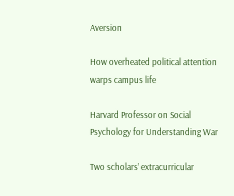Aversion

How overheated political attention warps campus life

Harvard Professor on Social Psychology for Understanding War

Two scholars’ extracurricular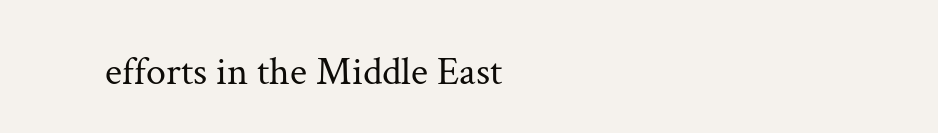efforts in the Middle East